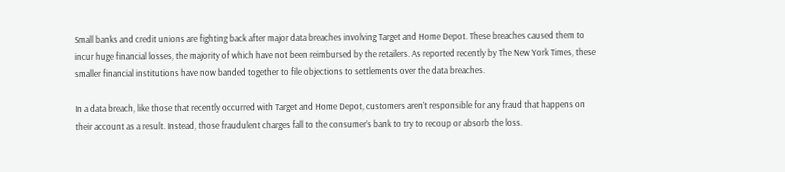Small banks and credit unions are fighting back after major data breaches involving Target and Home Depot. These breaches caused them to incur huge financial losses, the majority of which have not been reimbursed by the retailers. As reported recently by The New York Times, these smaller financial institutions have now banded together to file objections to settlements over the data breaches.

In a data breach, like those that recently occurred with Target and Home Depot, customers aren’t responsible for any fraud that happens on their account as a result. Instead, those fraudulent charges fall to the consumer’s bank to try to recoup or absorb the loss.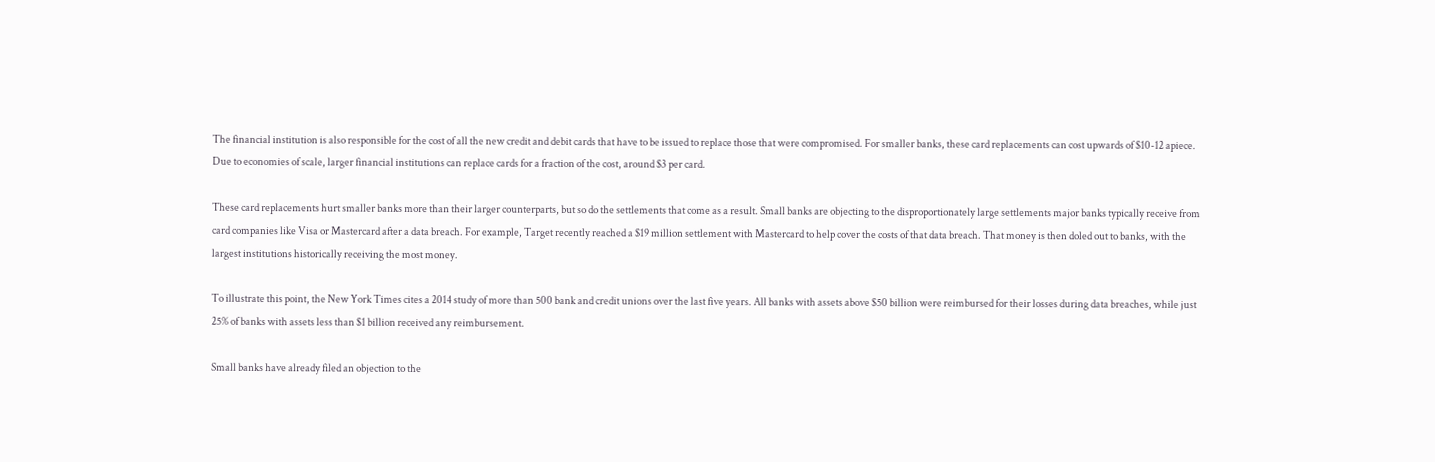The financial institution is also responsible for the cost of all the new credit and debit cards that have to be issued to replace those that were compromised. For smaller banks, these card replacements can cost upwards of $10-12 apiece. Due to economies of scale, larger financial institutions can replace cards for a fraction of the cost, around $3 per card.

These card replacements hurt smaller banks more than their larger counterparts, but so do the settlements that come as a result. Small banks are objecting to the disproportionately large settlements major banks typically receive from card companies like Visa or Mastercard after a data breach. For example, Target recently reached a $19 million settlement with Mastercard to help cover the costs of that data breach. That money is then doled out to banks, with the largest institutions historically receiving the most money.

To illustrate this point, the New York Times cites a 2014 study of more than 500 bank and credit unions over the last five years. All banks with assets above $50 billion were reimbursed for their losses during data breaches, while just 25% of banks with assets less than $1 billion received any reimbursement.

Small banks have already filed an objection to the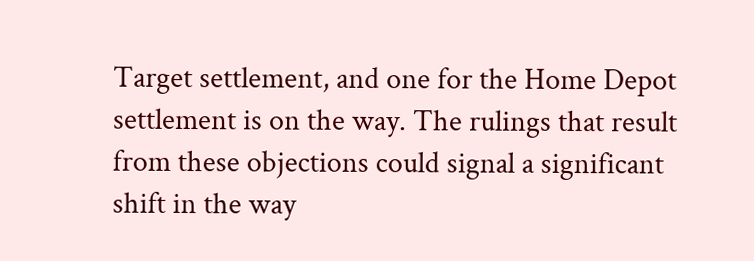Target settlement, and one for the Home Depot settlement is on the way. The rulings that result from these objections could signal a significant shift in the way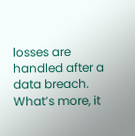losses are handled after a data breach. What’s more, it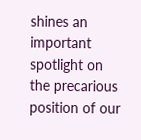shines an important spotlight on the precarious position of our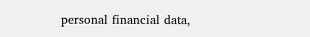personal financial data,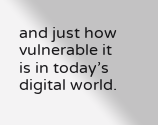and just how vulnerable it is in today’s digital world.